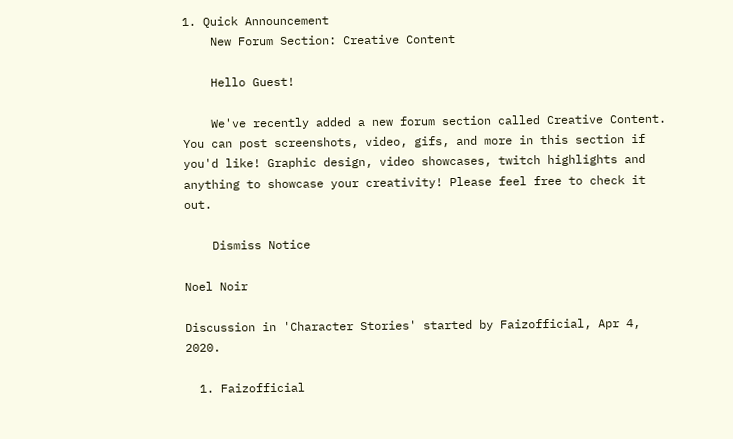1. Quick Announcement
    New Forum Section: Creative Content

    Hello Guest!

    We've recently added a new forum section called Creative Content. You can post screenshots, video, gifs, and more in this section if you'd like! Graphic design, video showcases, twitch highlights and anything to showcase your creativity! Please feel free to check it out.

    Dismiss Notice

Noel Noir

Discussion in 'Character Stories' started by Faizofficial, Apr 4, 2020.

  1. Faizofficial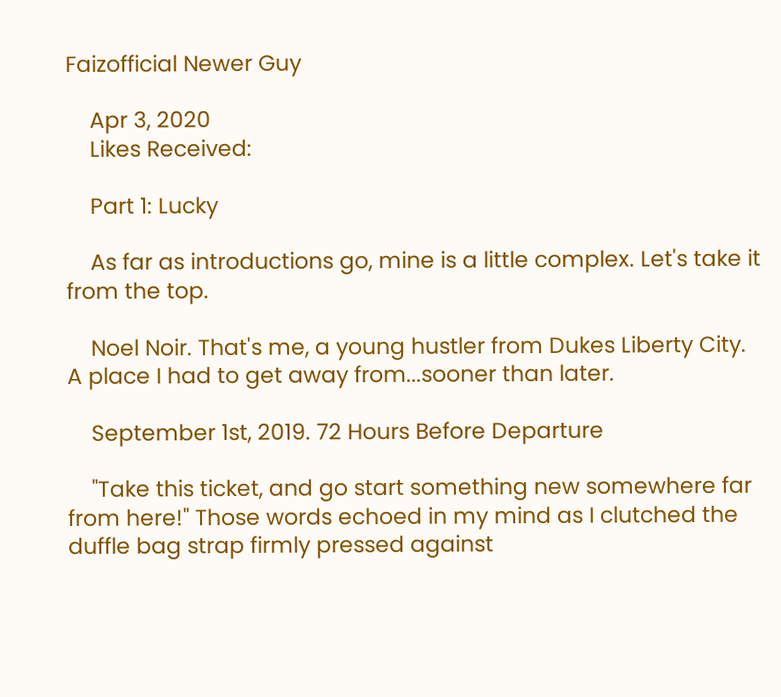Faizofficial Newer Guy

    Apr 3, 2020
    Likes Received:

    Part 1: Lucky

    As far as introductions go, mine is a little complex. Let's take it from the top.

    Noel Noir. That's me, a young hustler from Dukes Liberty City. A place I had to get away from...sooner than later.

    September 1st, 2019. 72 Hours Before Departure

    "Take this ticket, and go start something new somewhere far from here!" Those words echoed in my mind as I clutched the duffle bag strap firmly pressed against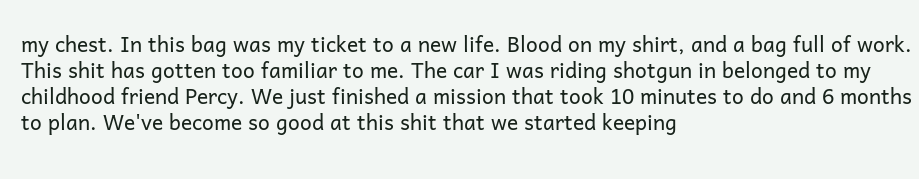my chest. In this bag was my ticket to a new life. Blood on my shirt, and a bag full of work. This shit has gotten too familiar to me. The car I was riding shotgun in belonged to my childhood friend Percy. We just finished a mission that took 10 minutes to do and 6 months to plan. We've become so good at this shit that we started keeping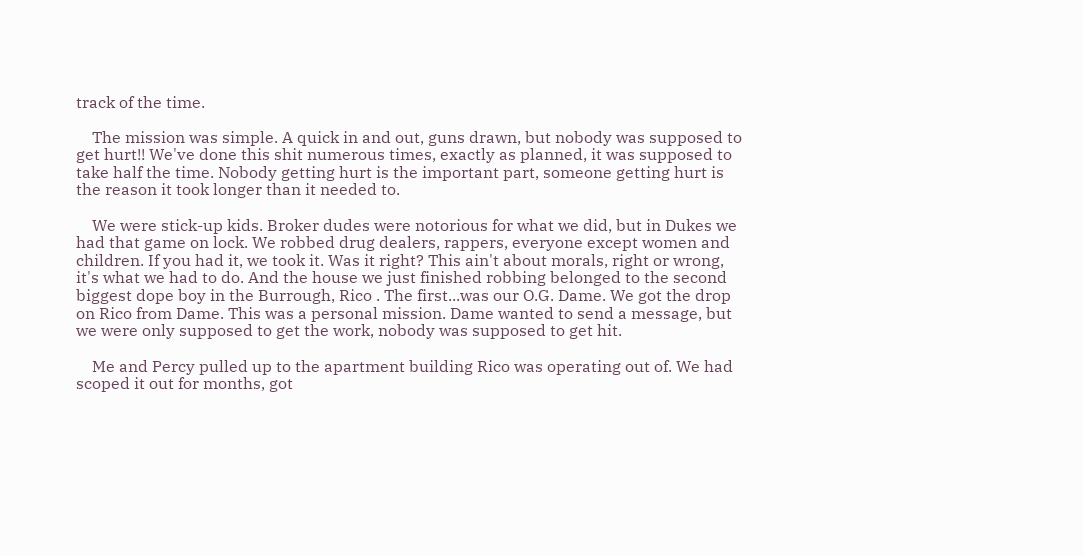track of the time.

    The mission was simple. A quick in and out, guns drawn, but nobody was supposed to get hurt!! We've done this shit numerous times, exactly as planned, it was supposed to take half the time. Nobody getting hurt is the important part, someone getting hurt is the reason it took longer than it needed to.

    We were stick-up kids. Broker dudes were notorious for what we did, but in Dukes we had that game on lock. We robbed drug dealers, rappers, everyone except women and children. If you had it, we took it. Was it right? This ain't about morals, right or wrong, it's what we had to do. And the house we just finished robbing belonged to the second biggest dope boy in the Burrough, Rico . The first...was our O.G. Dame. We got the drop on Rico from Dame. This was a personal mission. Dame wanted to send a message, but we were only supposed to get the work, nobody was supposed to get hit.

    Me and Percy pulled up to the apartment building Rico was operating out of. We had scoped it out for months, got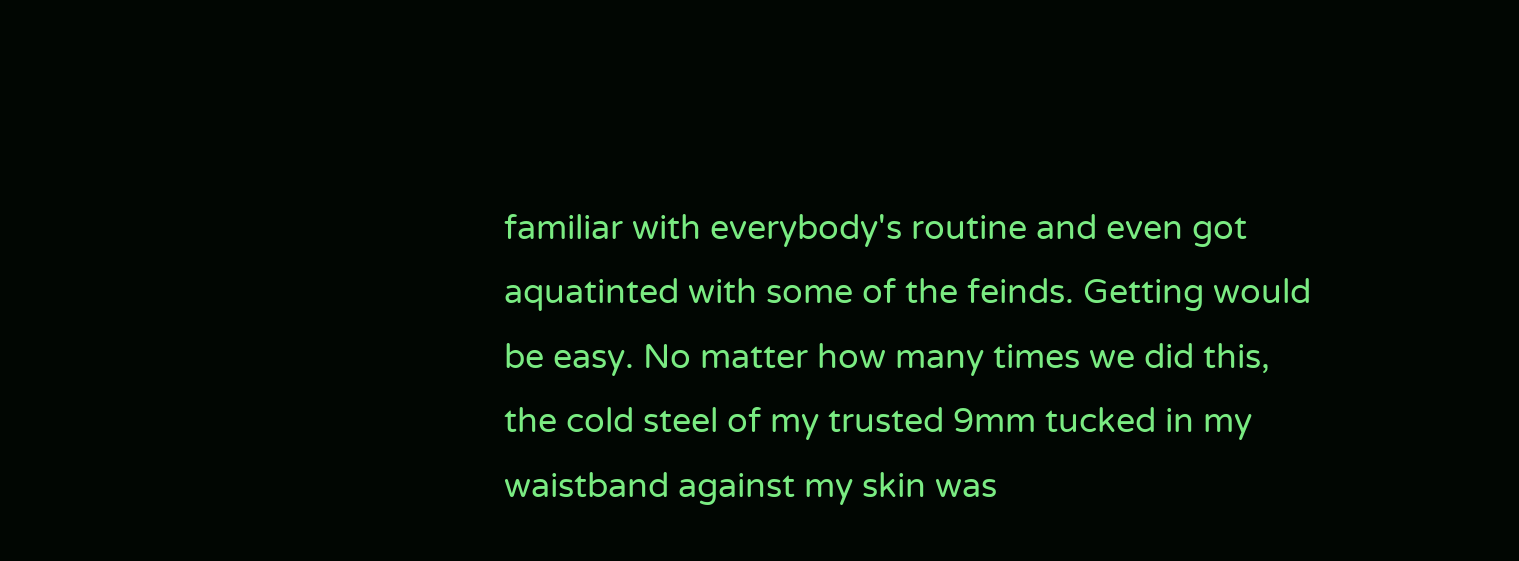familiar with everybody's routine and even got aquatinted with some of the feinds. Getting would be easy. No matter how many times we did this, the cold steel of my trusted 9mm tucked in my waistband against my skin was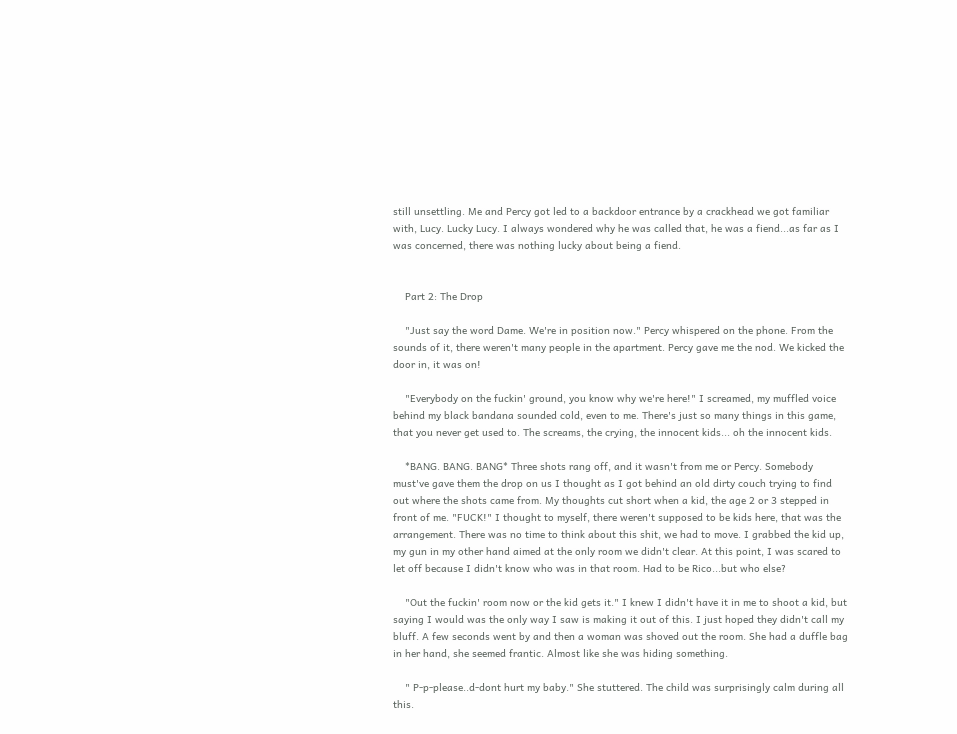still unsettling. Me and Percy got led to a backdoor entrance by a crackhead we got familiar with, Lucy. Lucky Lucy. I always wondered why he was called that, he was a fiend...as far as I was concerned, there was nothing lucky about being a fiend.


    Part 2: The Drop

    "Just say the word Dame. We're in position now." Percy whispered on the phone. From the sounds of it, there weren't many people in the apartment. Percy gave me the nod. We kicked the door in, it was on!

    "Everybody on the fuckin' ground, you know why we're here!" I screamed, my muffled voice behind my black bandana sounded cold, even to me. There's just so many things in this game, that you never get used to. The screams, the crying, the innocent kids... oh the innocent kids.

    *BANG. BANG. BANG* Three shots rang off, and it wasn't from me or Percy. Somebody must've gave them the drop on us I thought as I got behind an old dirty couch trying to find out where the shots came from. My thoughts cut short when a kid, the age 2 or 3 stepped in front of me. "FUCK!" I thought to myself, there weren't supposed to be kids here, that was the arrangement. There was no time to think about this shit, we had to move. I grabbed the kid up, my gun in my other hand aimed at the only room we didn't clear. At this point, I was scared to let off because I didn't know who was in that room. Had to be Rico...but who else?

    "Out the fuckin' room now or the kid gets it." I knew I didn't have it in me to shoot a kid, but saying I would was the only way I saw is making it out of this. I just hoped they didn't call my bluff. A few seconds went by and then a woman was shoved out the room. She had a duffle bag in her hand, she seemed frantic. Almost like she was hiding something.

    " P-p-please..d-dont hurt my baby." She stuttered. The child was surprisingly calm during all this.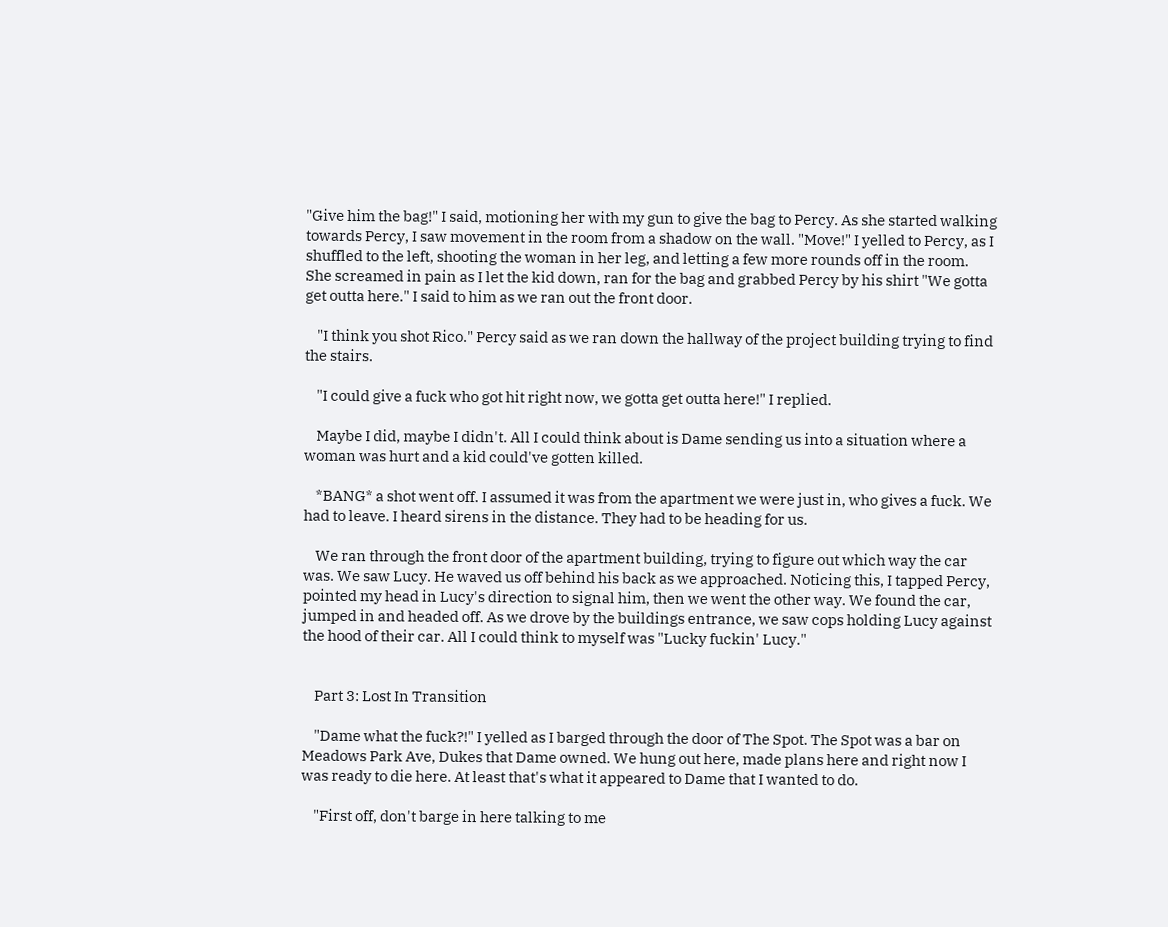"Give him the bag!" I said, motioning her with my gun to give the bag to Percy. As she started walking towards Percy, I saw movement in the room from a shadow on the wall. "Move!" I yelled to Percy, as I shuffled to the left, shooting the woman in her leg, and letting a few more rounds off in the room. She screamed in pain as I let the kid down, ran for the bag and grabbed Percy by his shirt "We gotta get outta here." I said to him as we ran out the front door.

    "I think you shot Rico." Percy said as we ran down the hallway of the project building trying to find the stairs.

    "I could give a fuck who got hit right now, we gotta get outta here!" I replied.

    Maybe I did, maybe I didn't. All I could think about is Dame sending us into a situation where a woman was hurt and a kid could've gotten killed.

    *BANG* a shot went off. I assumed it was from the apartment we were just in, who gives a fuck. We had to leave. I heard sirens in the distance. They had to be heading for us.

    We ran through the front door of the apartment building, trying to figure out which way the car was. We saw Lucy. He waved us off behind his back as we approached. Noticing this, I tapped Percy, pointed my head in Lucy's direction to signal him, then we went the other way. We found the car, jumped in and headed off. As we drove by the buildings entrance, we saw cops holding Lucy against the hood of their car. All I could think to myself was "Lucky fuckin' Lucy."


    Part 3: Lost In Transition

    "Dame what the fuck?!" I yelled as I barged through the door of The Spot. The Spot was a bar on Meadows Park Ave, Dukes that Dame owned. We hung out here, made plans here and right now I was ready to die here. At least that's what it appeared to Dame that I wanted to do.

    "First off, don't barge in here talking to me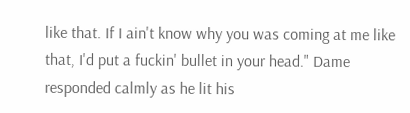like that. If I ain't know why you was coming at me like that, I'd put a fuckin' bullet in your head." Dame responded calmly as he lit his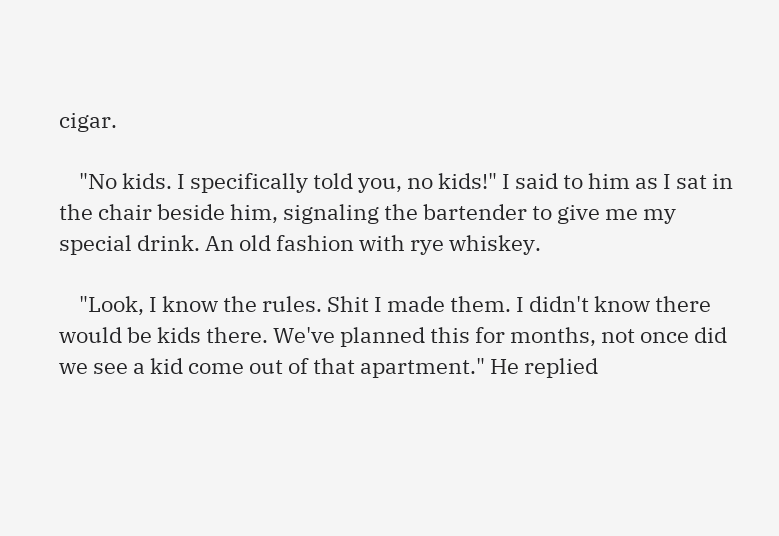cigar.

    "No kids. I specifically told you, no kids!" I said to him as I sat in the chair beside him, signaling the bartender to give me my special drink. An old fashion with rye whiskey.

    "Look, I know the rules. Shit I made them. I didn't know there would be kids there. We've planned this for months, not once did we see a kid come out of that apartment." He replied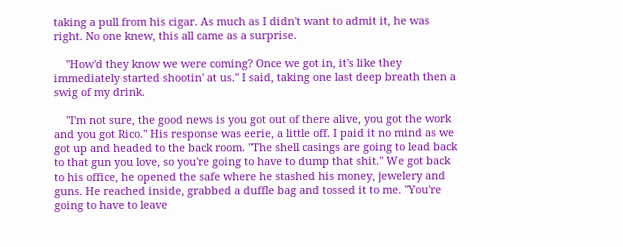taking a pull from his cigar. As much as I didn't want to admit it, he was right. No one knew, this all came as a surprise.

    "How'd they know we were coming? Once we got in, it's like they immediately started shootin' at us." I said, taking one last deep breath then a swig of my drink.

    "I'm not sure, the good news is you got out of there alive, you got the work and you got Rico." His response was eerie, a little off. I paid it no mind as we got up and headed to the back room. "The shell casings are going to lead back to that gun you love, so you're going to have to dump that shit." We got back to his office, he opened the safe where he stashed his money, jewelery and guns. He reached inside, grabbed a duffle bag and tossed it to me. "You're going to have to leave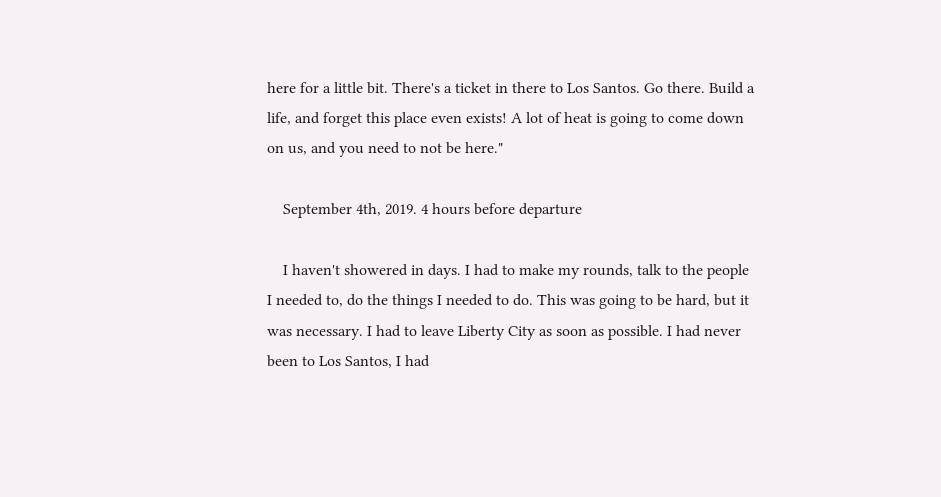here for a little bit. There's a ticket in there to Los Santos. Go there. Build a life, and forget this place even exists! A lot of heat is going to come down on us, and you need to not be here."

    September 4th, 2019. 4 hours before departure

    I haven't showered in days. I had to make my rounds, talk to the people I needed to, do the things I needed to do. This was going to be hard, but it was necessary. I had to leave Liberty City as soon as possible. I had never been to Los Santos, I had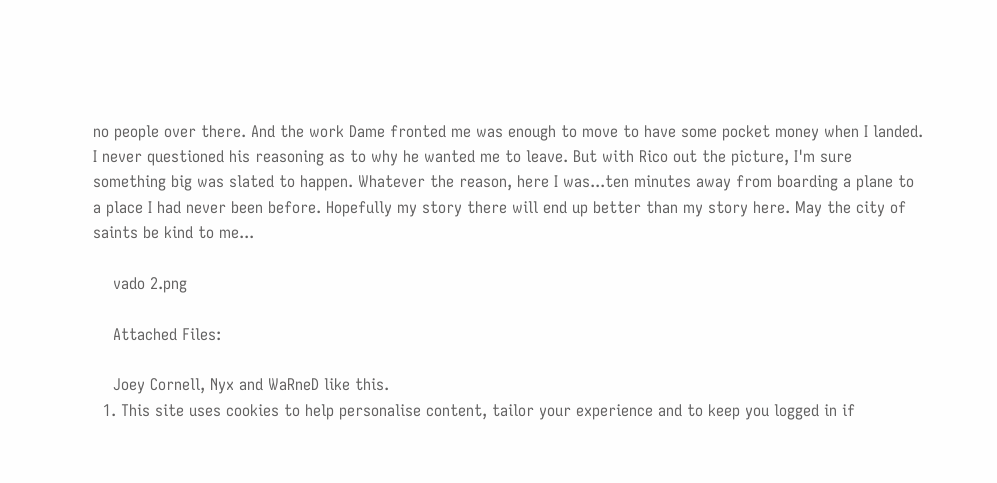no people over there. And the work Dame fronted me was enough to move to have some pocket money when I landed. I never questioned his reasoning as to why he wanted me to leave. But with Rico out the picture, I'm sure something big was slated to happen. Whatever the reason, here I was...ten minutes away from boarding a plane to a place I had never been before. Hopefully my story there will end up better than my story here. May the city of saints be kind to me...

    vado 2.png

    Attached Files:

    Joey Cornell, Nyx and WaRneD like this.
  1. This site uses cookies to help personalise content, tailor your experience and to keep you logged in if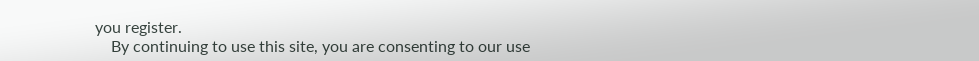you register.
    By continuing to use this site, you are consenting to our use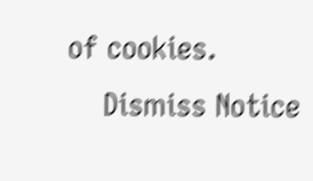of cookies.
    Dismiss Notice